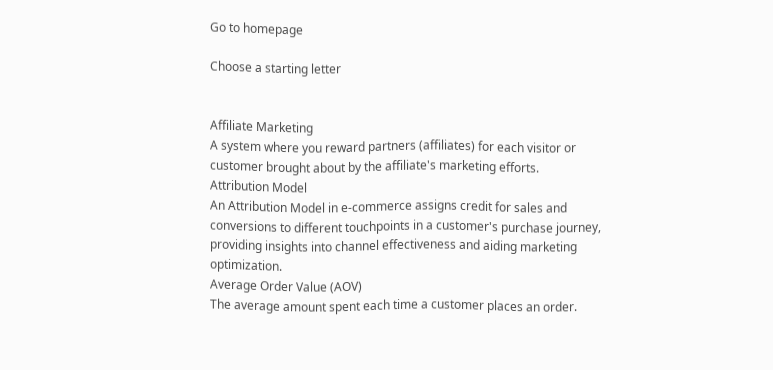Go to homepage

Choose a starting letter


Affiliate Marketing
A system where you reward partners (affiliates) for each visitor or customer brought about by the affiliate's marketing efforts.
Attribution Model
An Attribution Model in e-commerce assigns credit for sales and conversions to different touchpoints in a customer's purchase journey, providing insights into channel effectiveness and aiding marketing optimization.
Average Order Value (AOV)
The average amount spent each time a customer places an order.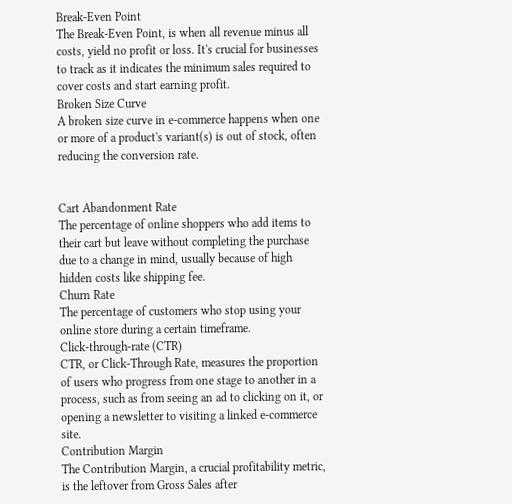Break-Even Point
The Break-Even Point, is when all revenue minus all costs, yield no profit or loss. It's crucial for businesses to track as it indicates the minimum sales required to cover costs and start earning profit.
Broken Size Curve
A broken size curve in e-commerce happens when one or more of a product's variant(s) is out of stock, often reducing the conversion rate.


Cart Abandonment Rate
The percentage of online shoppers who add items to their cart but leave without completing the purchase due to a change in mind, usually because of high hidden costs like shipping fee.
Churn Rate
The percentage of customers who stop using your online store during a certain timeframe.
Click-through-rate (CTR)
CTR, or Click-Through Rate, measures the proportion of users who progress from one stage to another in a process, such as from seeing an ad to clicking on it, or opening a newsletter to visiting a linked e-commerce site.
Contribution Margin
The Contribution Margin, a crucial profitability metric, is the leftover from Gross Sales after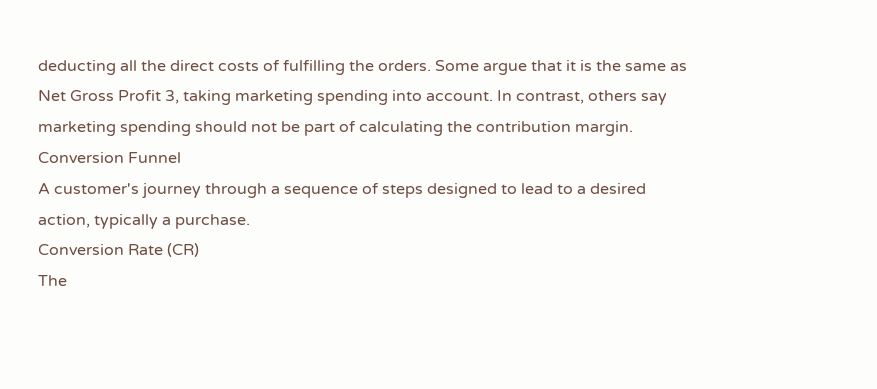deducting all the direct costs of fulfilling the orders. Some argue that it is the same as Net Gross Profit 3, taking marketing spending into account. In contrast, others say marketing spending should not be part of calculating the contribution margin.
Conversion Funnel
A customer's journey through a sequence of steps designed to lead to a desired action, typically a purchase.
Conversion Rate (CR)
The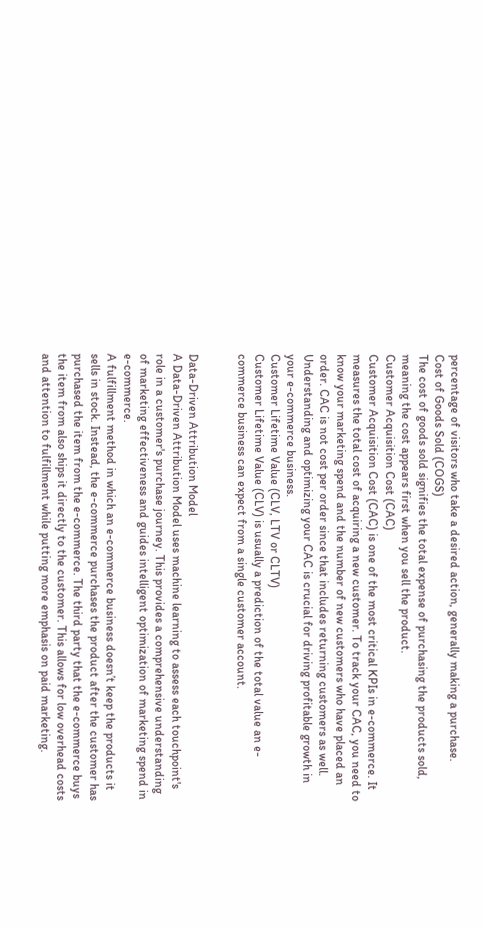percentage of visitors who take a desired action, generally making a purchase.
Cost of Goods Sold (COGS)
The cost of goods sold signifies the total expense of purchasing the products sold, meaning the cost appears first when you sell the product.
Customer Acquisition Cost (CAC)
Customer Acquisition Cost (CAC) is one of the most critical KPIs in e-commerce. It measures the total cost of acquiring a new customer. To track your CAC, you need to know your marketing spend and the number of new customers who have placed an order. CAC is not cost per order since that includes returning customers as well. Understanding and optimizing your CAC is crucial for driving profitable growth in your e-commerce business.
Customer Lifetime Value (CLV, LTV or CLTV)
Customer Lifetime Value (CLV) is usually a prediction of the total value an e-commerce business can expect from a single customer account.


Data-Driven Attribution Model
A Data-Driven Attribution Model uses machine learning to assess each touchpoint's role in a customer's purchase journey. This provides a comprehensive understanding of marketing effectiveness and guides intelligent optimization of marketing spend in e-commerce.
A fulfillment method in which an e-commerce business doesn’t keep the products it sells in stock. Instead, the e-commerce purchases the product after the customer has purchased the item from the e-commerce. The third party that the e-commerce buys the item from also ships it directly to the customer. This allows for low overhead costs and attention to fulfillment while putting more emphasis on paid marketing.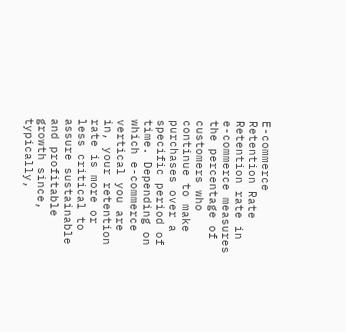E-commerce Retention Rate
Retention rate in e-commerce measures the percentage of customers who continue to make purchases over a specific period of time. Depending on which e-commerce vertical you are in, your retention rate is more or less critical to assure sustainable and profitable growth since, typically,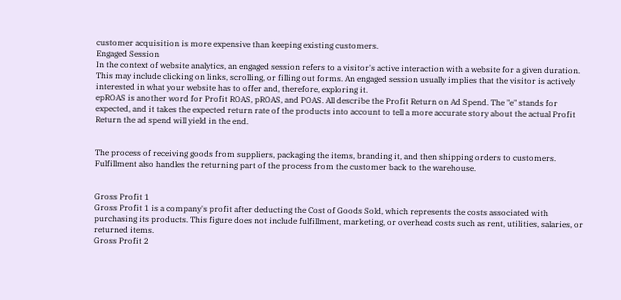customer acquisition is more expensive than keeping existing customers.
Engaged Session
In the context of website analytics, an engaged session refers to a visitor's active interaction with a website for a given duration. This may include clicking on links, scrolling, or filling out forms. An engaged session usually implies that the visitor is actively interested in what your website has to offer and, therefore, exploring it.
epROAS is another word for Profit ROAS, pROAS, and POAS. All describe the Profit Return on Ad Spend. The "e" stands for expected, and it takes the expected return rate of the products into account to tell a more accurate story about the actual Profit Return the ad spend will yield in the end.


The process of receiving goods from suppliers, packaging the items, branding it, and then shipping orders to customers. Fulfillment also handles the returning part of the process from the customer back to the warehouse.


Gross Profit 1
Gross Profit 1 is a company's profit after deducting the Cost of Goods Sold, which represents the costs associated with purchasing its products. This figure does not include fulfillment, marketing, or overhead costs such as rent, utilities, salaries, or returned items.
Gross Profit 2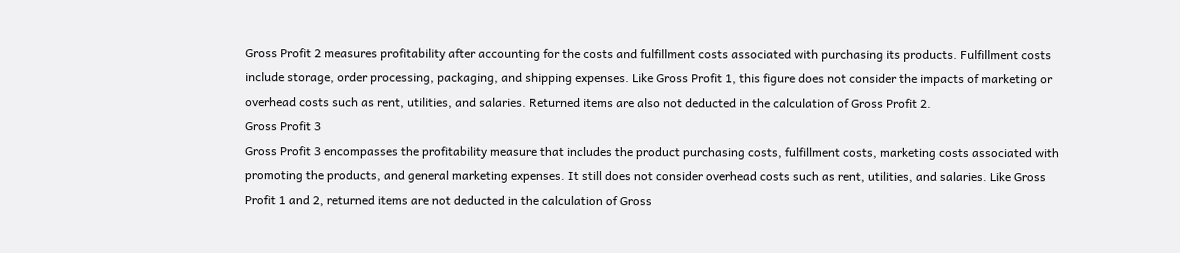Gross Profit 2 measures profitability after accounting for the costs and fulfillment costs associated with purchasing its products. Fulfillment costs include storage, order processing, packaging, and shipping expenses. Like Gross Profit 1, this figure does not consider the impacts of marketing or overhead costs such as rent, utilities, and salaries. Returned items are also not deducted in the calculation of Gross Profit 2.
Gross Profit 3
Gross Profit 3 encompasses the profitability measure that includes the product purchasing costs, fulfillment costs, marketing costs associated with promoting the products, and general marketing expenses. It still does not consider overhead costs such as rent, utilities, and salaries. Like Gross Profit 1 and 2, returned items are not deducted in the calculation of Gross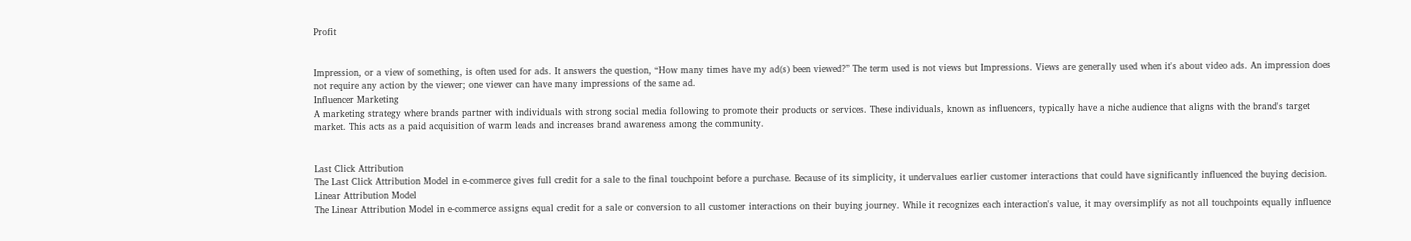Profit


Impression, or a view of something, is often used for ads. It answers the question, “How many times have my ad(s) been viewed?” The term used is not views but Impressions. Views are generally used when it's about video ads. An impression does not require any action by the viewer; one viewer can have many impressions of the same ad.
Influencer Marketing
A marketing strategy where brands partner with individuals with strong social media following to promote their products or services. These individuals, known as influencers, typically have a niche audience that aligns with the brand's target market. This acts as a paid acquisition of warm leads and increases brand awareness among the community.


Last Click Attribution
The Last Click Attribution Model in e-commerce gives full credit for a sale to the final touchpoint before a purchase. Because of its simplicity, it undervalues earlier customer interactions that could have significantly influenced the buying decision.
Linear Attribution Model
The Linear Attribution Model in e-commerce assigns equal credit for a sale or conversion to all customer interactions on their buying journey. While it recognizes each interaction's value, it may oversimplify as not all touchpoints equally influence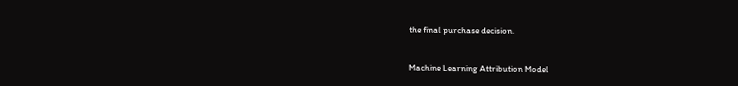the final purchase decision.


Machine Learning Attribution Model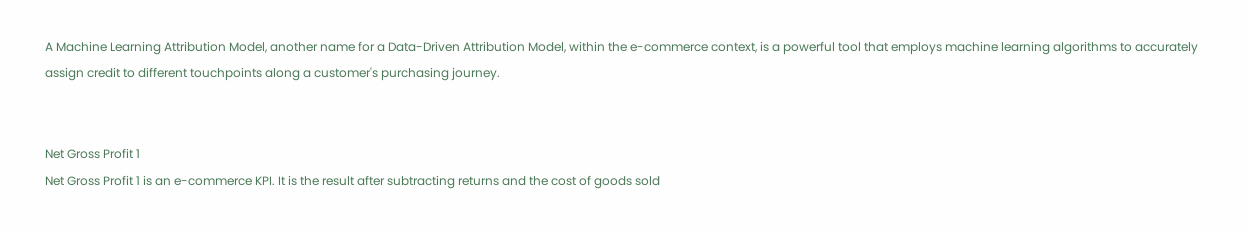A Machine Learning Attribution Model, another name for a Data-Driven Attribution Model, within the e-commerce context, is a powerful tool that employs machine learning algorithms to accurately assign credit to different touchpoints along a customer's purchasing journey.


Net Gross Profit 1
Net Gross Profit 1 is an e-commerce KPI. It is the result after subtracting returns and the cost of goods sold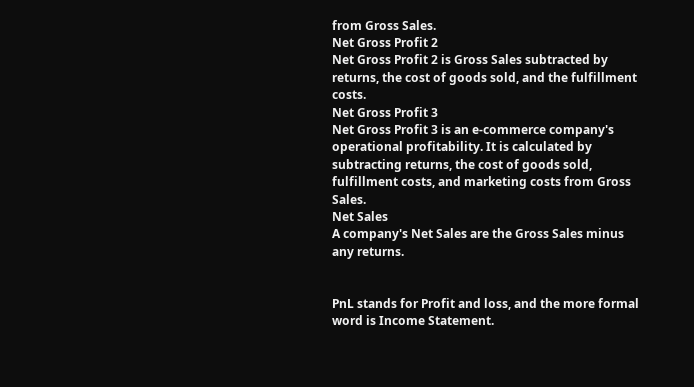from Gross Sales.
Net Gross Profit 2
Net Gross Profit 2 is Gross Sales subtracted by returns, the cost of goods sold, and the fulfillment costs.
Net Gross Profit 3
Net Gross Profit 3 is an e-commerce company's operational profitability. It is calculated by subtracting returns, the cost of goods sold, fulfillment costs, and marketing costs from Gross Sales.
Net Sales
A company's Net Sales are the Gross Sales minus any returns.


PnL stands for Profit and loss, and the more formal word is Income Statement.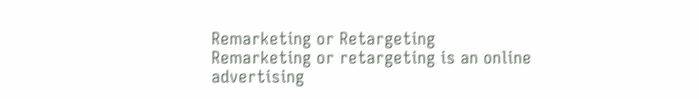Remarketing or Retargeting
Remarketing or retargeting is an online advertising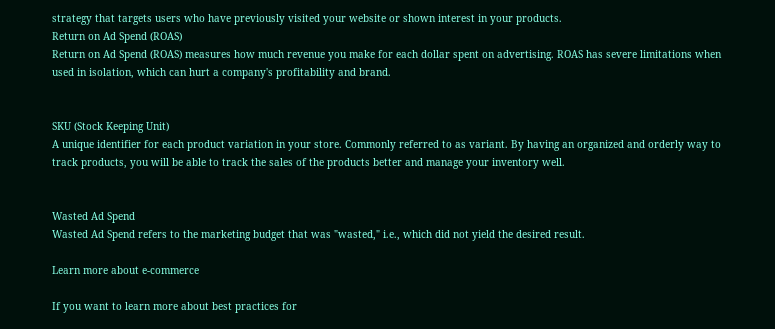strategy that targets users who have previously visited your website or shown interest in your products.
Return on Ad Spend (ROAS)
Return on Ad Spend (ROAS) measures how much revenue you make for each dollar spent on advertising. ROAS has severe limitations when used in isolation, which can hurt a company's profitability and brand.


SKU (Stock Keeping Unit)
A unique identifier for each product variation in your store. Commonly referred to as variant. By having an organized and orderly way to track products, you will be able to track the sales of the products better and manage your inventory well.


Wasted Ad Spend
Wasted Ad Spend refers to the marketing budget that was "wasted," i.e., which did not yield the desired result.

Learn more about e-commerce

If you want to learn more about best practices for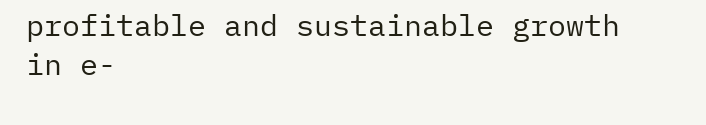profitable and sustainable growth in e-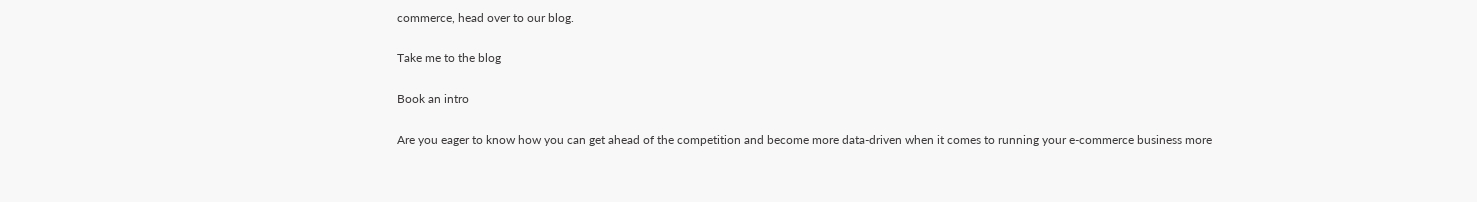commerce, head over to our blog.

Take me to the blog

Book an intro

Are you eager to know how you can get ahead of the competition and become more data-driven when it comes to running your e-commerce business more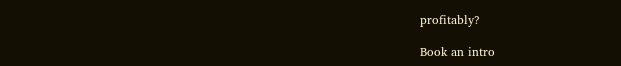profitably?

Book an intro